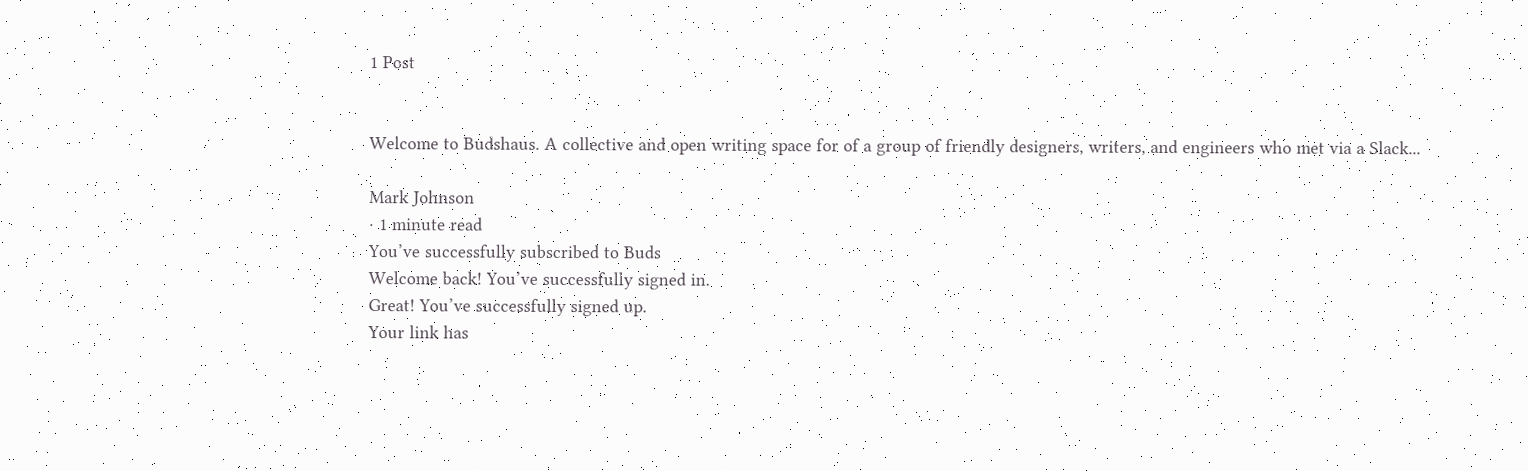1 Post


Welcome to Budshaus. A collective and open writing space for of a group of friendly designers, writers, and engineers who met via a Slack...

Mark Johnson
∙ 1 minute read
You’ve successfully subscribed to Buds
Welcome back! You’ve successfully signed in.
Great! You’ve successfully signed up.
Your link has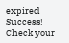expired
Success! Check your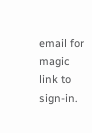email for magic link to sign-in.